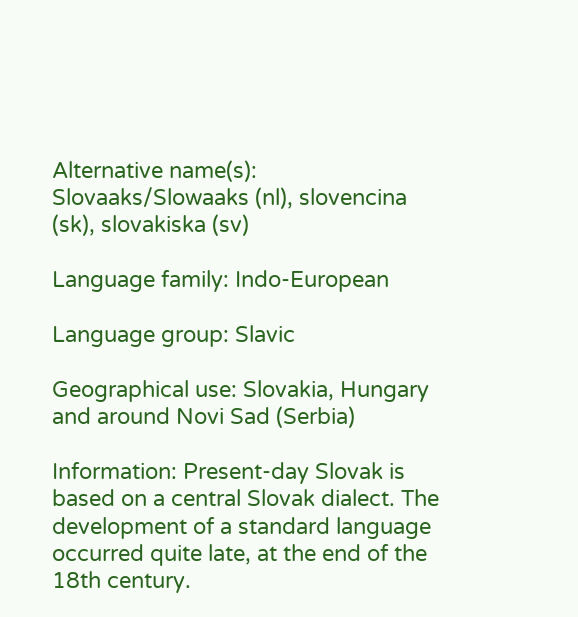Alternative name(s): Slovaaks/Slowaaks (nl), slovencina (sk), slovakiska (sv)

Language family: Indo-European

Language group: Slavic

Geographical use: Slovakia, Hungary and around Novi Sad (Serbia)

Information: Present-day Slovak is based on a central Slovak dialect. The development of a standard language occurred quite late, at the end of the 18th century.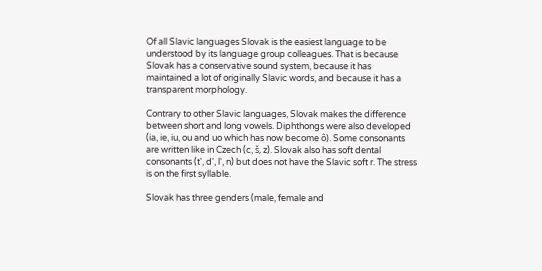Of all Slavic languages Slovak is the easiest language to be understood by its language group colleagues. That is because Slovak has a conservative sound system, because it has maintained a lot of originally Slavic words, and because it has a transparent morphology.

Contrary to other Slavic languages, Slovak makes the difference between short and long vowels. Diphthongs were also developed (ia, ie, iu, ou and uo which has now become ô). Some consonants are written like in Czech (c, š, z). Slovak also has soft dental consonants (t', d', l', n) but does not have the Slavic soft r. The stress is on the first syllable.

Slovak has three genders (male, female and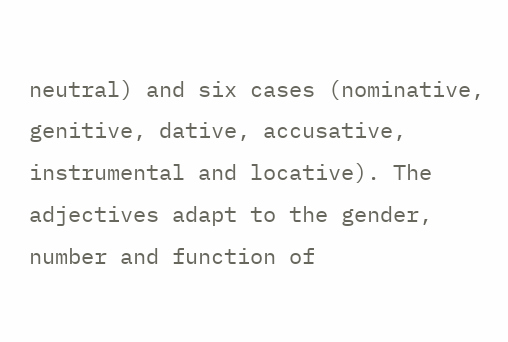neutral) and six cases (nominative, genitive, dative, accusative, instrumental and locative). The adjectives adapt to the gender, number and function of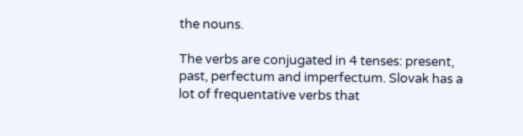the nouns.

The verbs are conjugated in 4 tenses: present, past, perfectum and imperfectum. Slovak has a lot of frequentative verbs that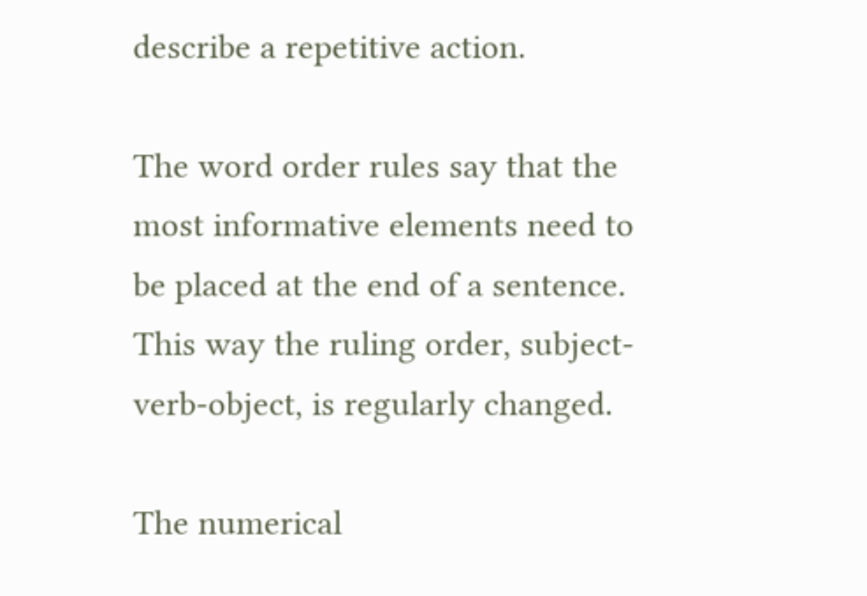describe a repetitive action.

The word order rules say that the most informative elements need to be placed at the end of a sentence. This way the ruling order, subject-verb-object, is regularly changed.

The numerical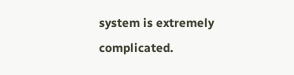system is extremely complicated.